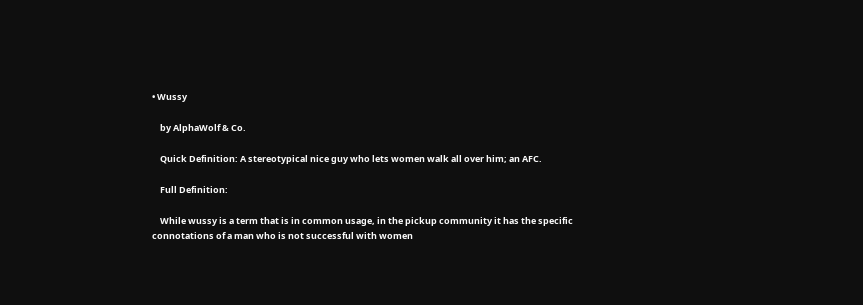• Wussy

    by AlphaWolf & Co.

    Quick Definition: A stereotypical nice guy who lets women walk all over him; an AFC.

    Full Definition:

    While wussy is a term that is in common usage, in the pickup community it has the specific connotations of a man who is not successful with women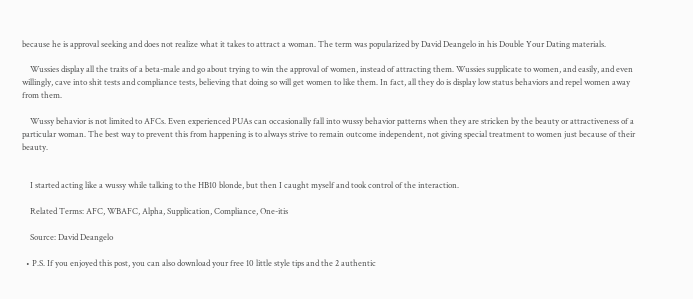because he is approval seeking and does not realize what it takes to attract a woman. The term was popularized by David Deangelo in his Double Your Dating materials.

    Wussies display all the traits of a beta-male and go about trying to win the approval of women, instead of attracting them. Wussies supplicate to women, and easily, and even willingly, cave into shit tests and compliance tests, believing that doing so will get women to like them. In fact, all they do is display low status behaviors and repel women away from them.

    Wussy behavior is not limited to AFCs. Even experienced PUAs can occasionally fall into wussy behavior patterns when they are stricken by the beauty or attractiveness of a particular woman. The best way to prevent this from happening is to always strive to remain outcome independent, not giving special treatment to women just because of their beauty.


    I started acting like a wussy while talking to the HB10 blonde, but then I caught myself and took control of the interaction.

    Related Terms: AFC, WBAFC, Alpha, Supplication, Compliance, One-itis

    Source: David Deangelo

  • P.S. If you enjoyed this post, you can also download your free 10 little style tips and the 2 authentic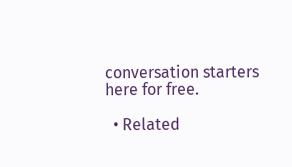conversation starters here for free.

  • Related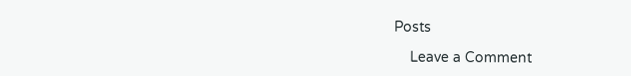Posts

    Leave a Comment